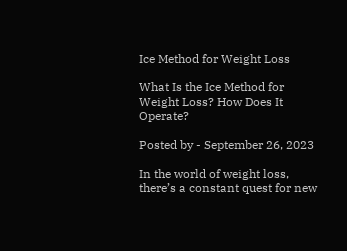Ice Method for Weight Loss

What Is the Ice Method for Weight Loss? How Does It Operate?

Posted by - September 26, 2023

In the world of weight loss, there’s a constant quest for new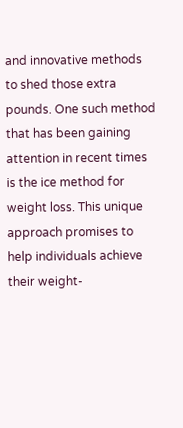and innovative methods to shed those extra pounds. One such method that has been gaining attention in recent times is the ice method for weight loss. This unique approach promises to help individuals achieve their weight-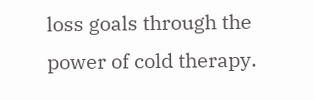loss goals through the power of cold therapy.